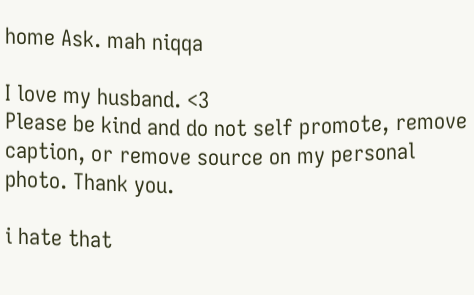home Ask. mah niqqa

I love my husband. <3
Please be kind and do not self promote, remove caption, or remove source on my personal photo. Thank you.

i hate that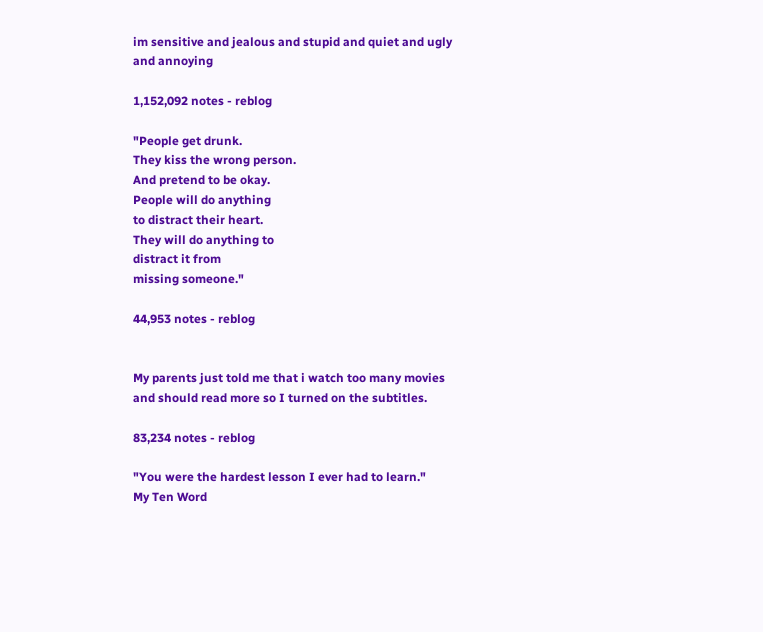im sensitive and jealous and stupid and quiet and ugly and annoying

1,152,092 notes - reblog

"People get drunk.
They kiss the wrong person.
And pretend to be okay.
People will do anything
to distract their heart.
They will do anything to
distract it from
missing someone."

44,953 notes - reblog


My parents just told me that i watch too many movies and should read more so I turned on the subtitles.

83,234 notes - reblog

"You were the hardest lesson I ever had to learn."
My Ten Word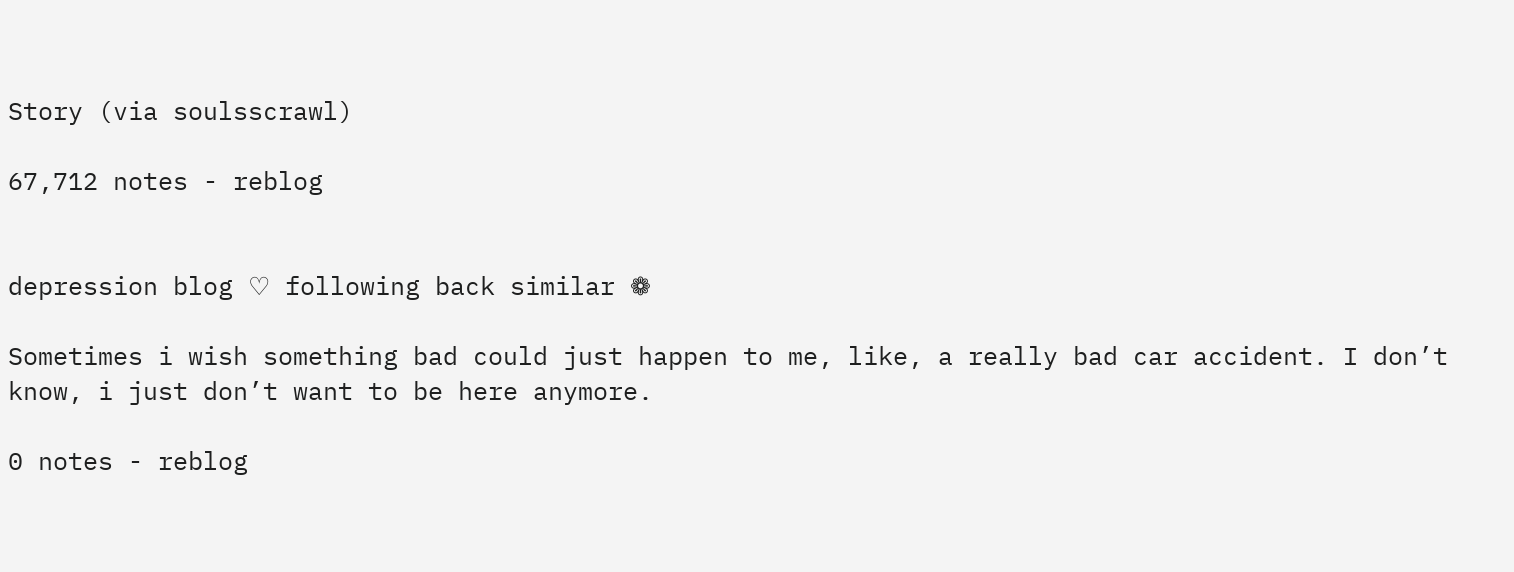Story (via soulsscrawl)

67,712 notes - reblog


depression blog ♡ following back similar ❁

Sometimes i wish something bad could just happen to me, like, a really bad car accident. I don’t know, i just don’t want to be here anymore.

0 notes - reblog